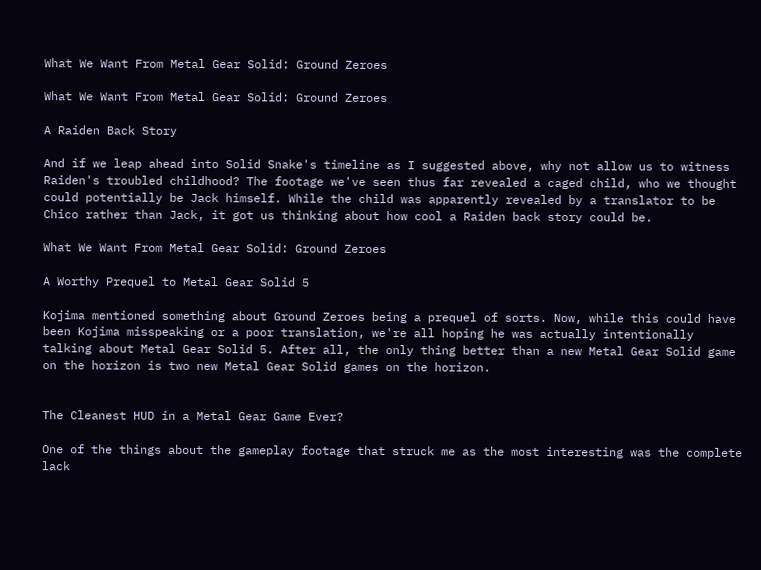What We Want From Metal Gear Solid: Ground Zeroes

What We Want From Metal Gear Solid: Ground Zeroes

A Raiden Back Story

And if we leap ahead into Solid Snake's timeline as I suggested above, why not allow us to witness Raiden's troubled childhood? The footage we've seen thus far revealed a caged child, who we thought could potentially be Jack himself. While the child was apparently revealed by a translator to be Chico rather than Jack, it got us thinking about how cool a Raiden back story could be.

What We Want From Metal Gear Solid: Ground Zeroes

A Worthy Prequel to Metal Gear Solid 5

Kojima mentioned something about Ground Zeroes being a prequel of sorts. Now, while this could have been Kojima misspeaking or a poor translation, we're all hoping he was actually intentionally talking about Metal Gear Solid 5. After all, the only thing better than a new Metal Gear Solid game on the horizon is two new Metal Gear Solid games on the horizon.


The Cleanest HUD in a Metal Gear Game Ever?

One of the things about the gameplay footage that struck me as the most interesting was the complete lack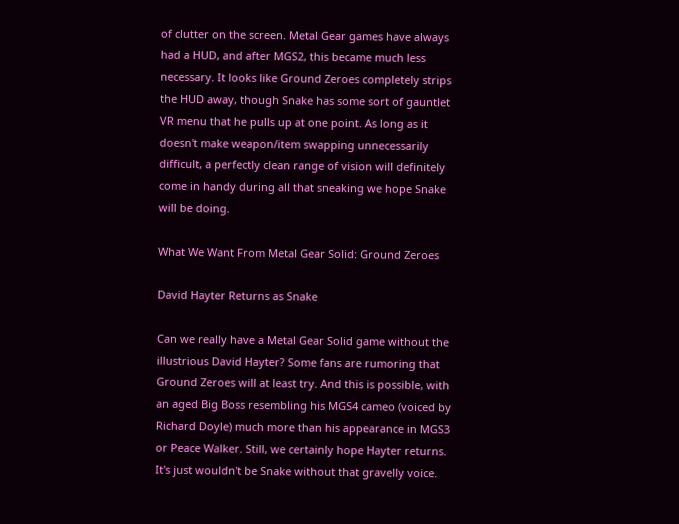of clutter on the screen. Metal Gear games have always had a HUD, and after MGS2, this became much less necessary. It looks like Ground Zeroes completely strips the HUD away, though Snake has some sort of gauntlet VR menu that he pulls up at one point. As long as it doesn't make weapon/item swapping unnecessarily difficult, a perfectly clean range of vision will definitely come in handy during all that sneaking we hope Snake will be doing.

What We Want From Metal Gear Solid: Ground Zeroes

David Hayter Returns as Snake

Can we really have a Metal Gear Solid game without the illustrious David Hayter? Some fans are rumoring that Ground Zeroes will at least try. And this is possible, with an aged Big Boss resembling his MGS4 cameo (voiced by Richard Doyle) much more than his appearance in MGS3 or Peace Walker. Still, we certainly hope Hayter returns. It's just wouldn't be Snake without that gravelly voice.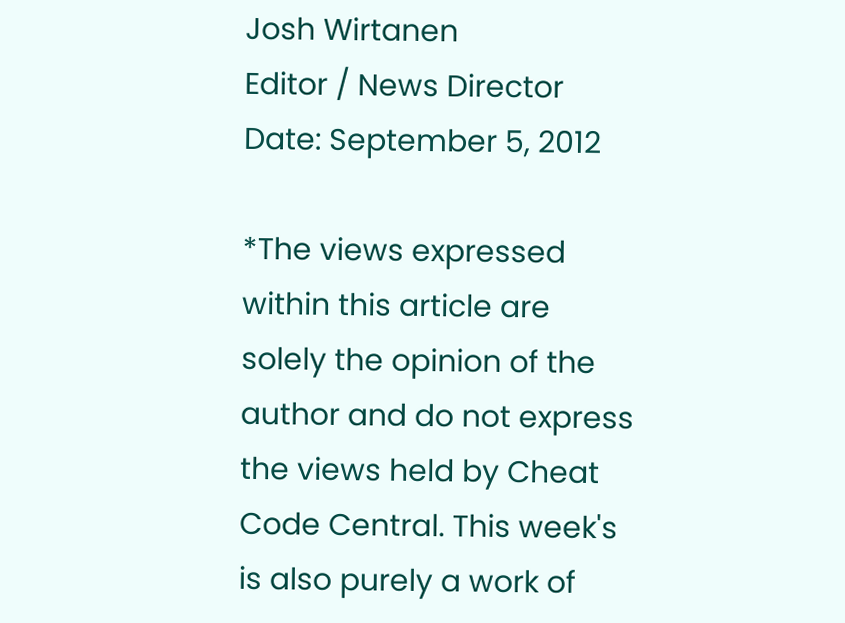Josh Wirtanen
Editor / News Director
Date: September 5, 2012

*The views expressed within this article are solely the opinion of the author and do not express the views held by Cheat Code Central. This week's is also purely a work of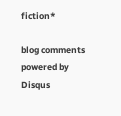fiction*

blog comments powered by Disqus